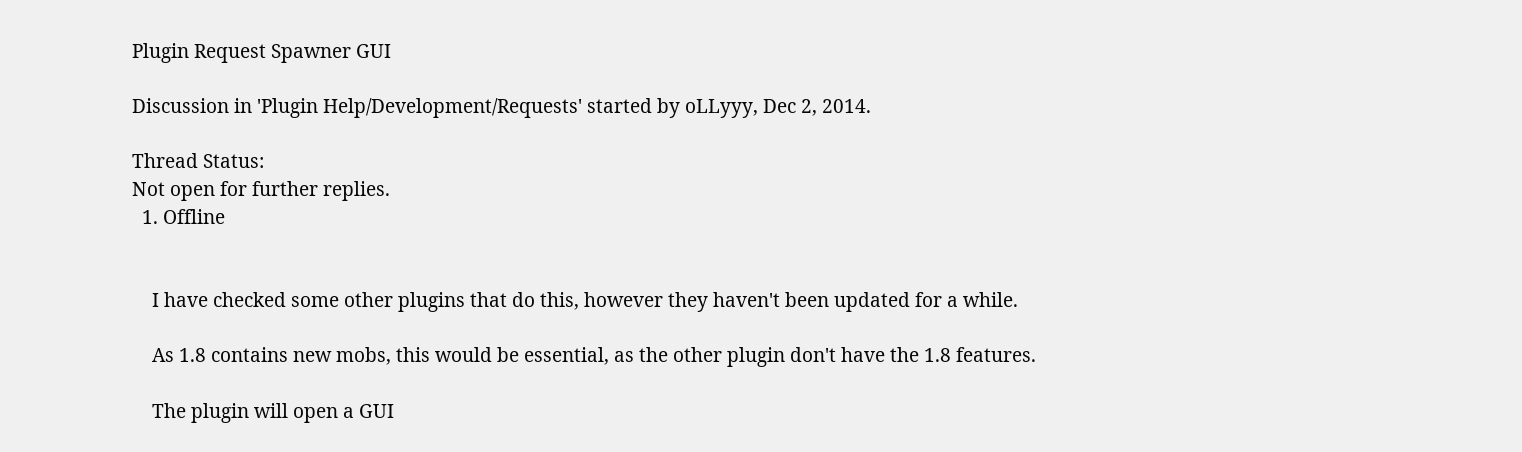Plugin Request Spawner GUI

Discussion in 'Plugin Help/Development/Requests' started by oLLyyy, Dec 2, 2014.

Thread Status:
Not open for further replies.
  1. Offline


    I have checked some other plugins that do this, however they haven't been updated for a while.

    As 1.8 contains new mobs, this would be essential, as the other plugin don't have the 1.8 features.

    The plugin will open a GUI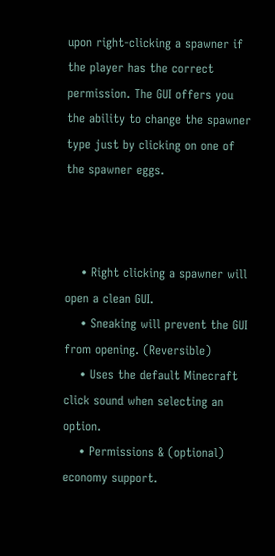upon right-clicking a spawner if the player has the correct permission. The GUI offers you the ability to change the spawner type just by clicking on one of the spawner eggs.



    • Right clicking a spawner will open a clean GUI.
    • Sneaking will prevent the GUI from opening. (Reversible)
    • Uses the default Minecraft click sound when selecting an option.
    • Permissions & (optional) economy support.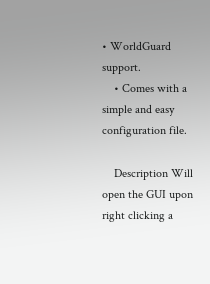• WorldGuard support.
    • Comes with a simple and easy configuration file.

    Description Will open the GUI upon right clicking a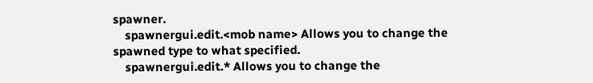spawner.
    spawnergui.edit.<mob name> Allows you to change the spawned type to what specified.
    spawnergui.edit.* Allows you to change the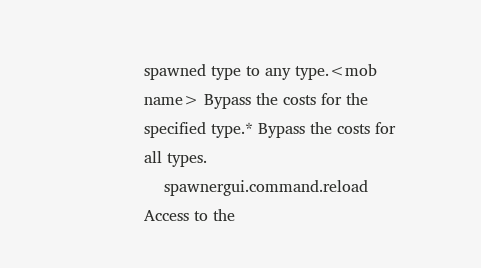spawned type to any type.<mob name> Bypass the costs for the specified type.* Bypass the costs for all types.
    spawnergui.command.reload Access to the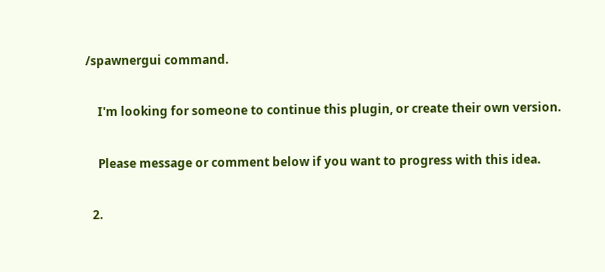/spawnergui command.

    I'm looking for someone to continue this plugin, or create their own version.

    Please message or comment below if you want to progress with this idea.

  2.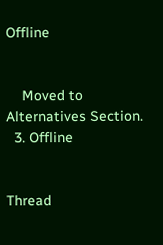Offline


    Moved to Alternatives Section.
  3. Offline


Thread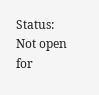Status:
Not open for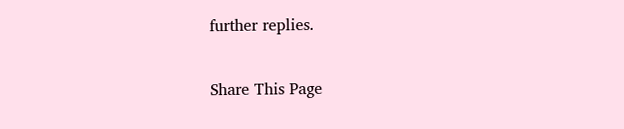further replies.

Share This Page